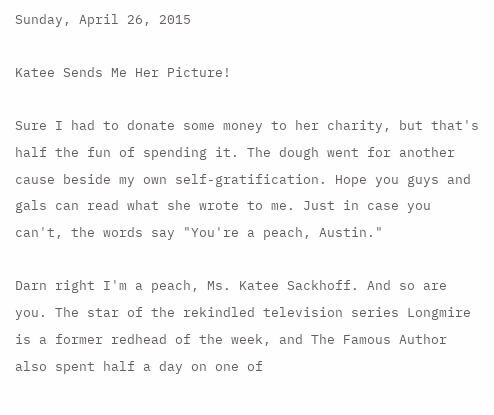Sunday, April 26, 2015

Katee Sends Me Her Picture!

Sure I had to donate some money to her charity, but that's half the fun of spending it. The dough went for another cause beside my own self-gratification. Hope you guys and gals can read what she wrote to me. Just in case you can't, the words say "You're a peach, Austin."

Darn right I'm a peach, Ms. Katee Sackhoff. And so are you. The star of the rekindled television series Longmire is a former redhead of the week, and The Famous Author also spent half a day on one of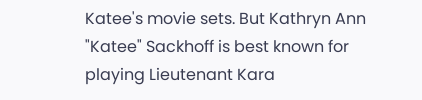Katee's movie sets. But Kathryn Ann "Katee" Sackhoff is best known for playing Lieutenant Kara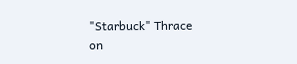"Starbuck" Thrace on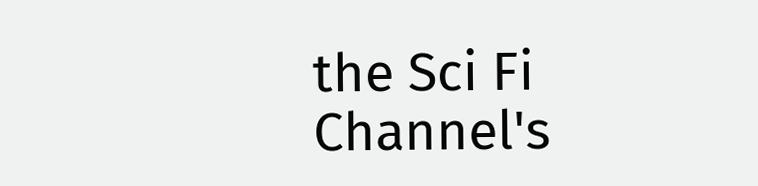the Sci Fi Channel's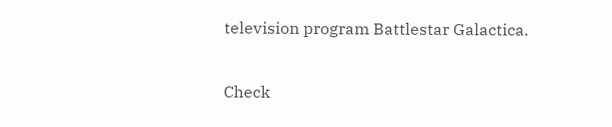television program Battlestar Galactica.

Check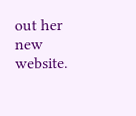out her new website.